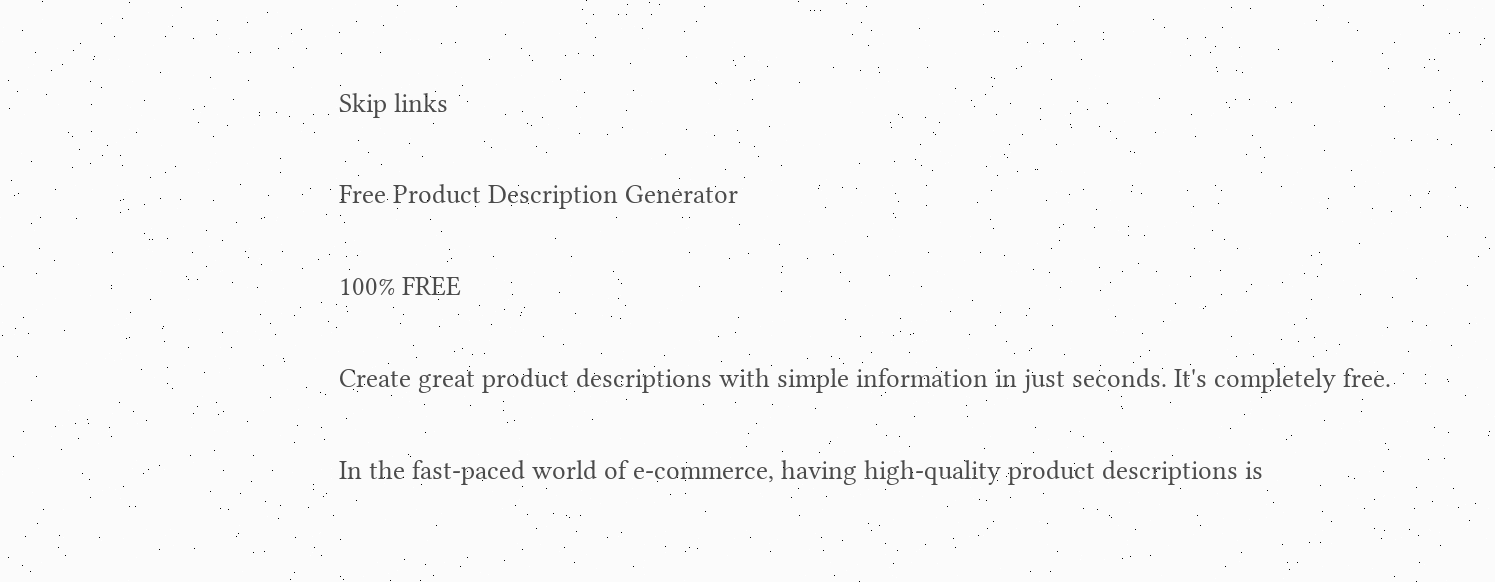Skip links

Free Product Description Generator

100% FREE

Create great product descriptions with simple information in just seconds. It's completely free.

In the fast-paced world of e-commerce, having high-quality product descriptions is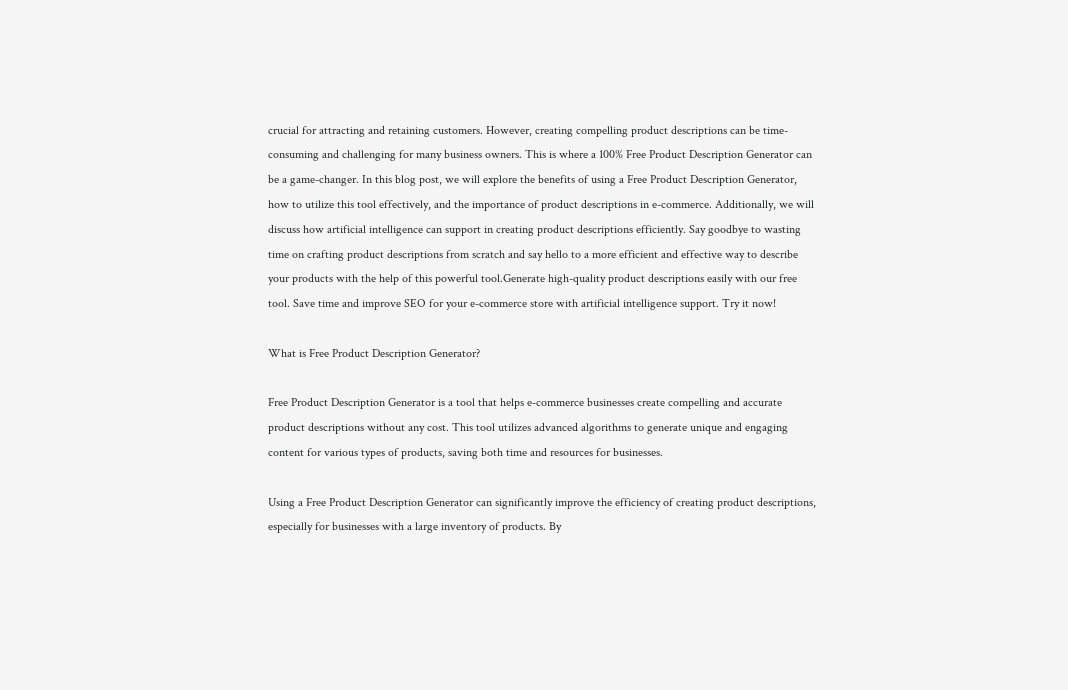crucial for attracting and retaining customers. However, creating compelling product descriptions can be time-consuming and challenging for many business owners. This is where a 100% Free Product Description Generator can be a game-changer. In this blog post, we will explore the benefits of using a Free Product Description Generator, how to utilize this tool effectively, and the importance of product descriptions in e-commerce. Additionally, we will discuss how artificial intelligence can support in creating product descriptions efficiently. Say goodbye to wasting time on crafting product descriptions from scratch and say hello to a more efficient and effective way to describe your products with the help of this powerful tool.Generate high-quality product descriptions easily with our free tool. Save time and improve SEO for your e-commerce store with artificial intelligence support. Try it now!

What is Free Product Description Generator?

Free Product Description Generator is a tool that helps e-commerce businesses create compelling and accurate product descriptions without any cost. This tool utilizes advanced algorithms to generate unique and engaging content for various types of products, saving both time and resources for businesses.

Using a Free Product Description Generator can significantly improve the efficiency of creating product descriptions, especially for businesses with a large inventory of products. By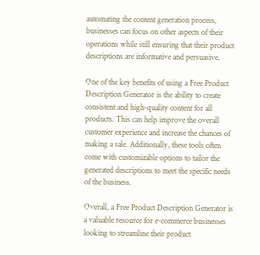automating the content generation process, businesses can focus on other aspects of their operations while still ensuring that their product descriptions are informative and persuasive.

One of the key benefits of using a Free Product Description Generator is the ability to create consistent and high-quality content for all products. This can help improve the overall customer experience and increase the chances of making a sale. Additionally, these tools often come with customizable options to tailor the generated descriptions to meet the specific needs of the business.

Overall, a Free Product Description Generator is a valuable resource for e-commerce businesses looking to streamline their product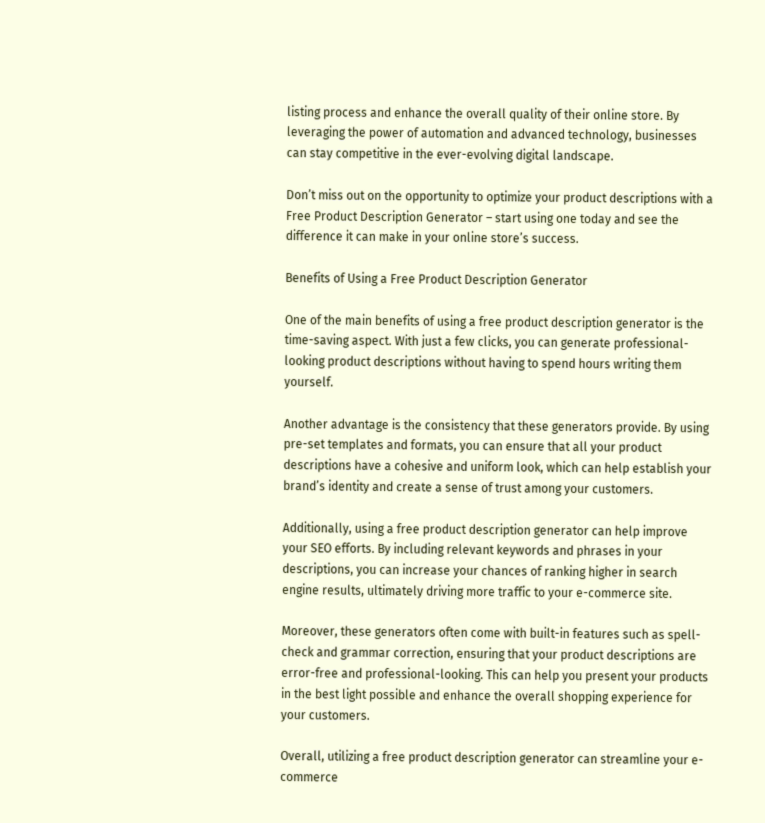listing process and enhance the overall quality of their online store. By leveraging the power of automation and advanced technology, businesses can stay competitive in the ever-evolving digital landscape.

Don’t miss out on the opportunity to optimize your product descriptions with a Free Product Description Generator – start using one today and see the difference it can make in your online store’s success.

Benefits of Using a Free Product Description Generator

One of the main benefits of using a free product description generator is the time-saving aspect. With just a few clicks, you can generate professional-looking product descriptions without having to spend hours writing them yourself.

Another advantage is the consistency that these generators provide. By using pre-set templates and formats, you can ensure that all your product descriptions have a cohesive and uniform look, which can help establish your brand’s identity and create a sense of trust among your customers.

Additionally, using a free product description generator can help improve your SEO efforts. By including relevant keywords and phrases in your descriptions, you can increase your chances of ranking higher in search engine results, ultimately driving more traffic to your e-commerce site.

Moreover, these generators often come with built-in features such as spell-check and grammar correction, ensuring that your product descriptions are error-free and professional-looking. This can help you present your products in the best light possible and enhance the overall shopping experience for your customers.

Overall, utilizing a free product description generator can streamline your e-commerce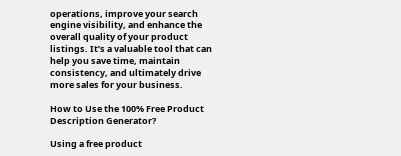operations, improve your search engine visibility, and enhance the overall quality of your product listings. It’s a valuable tool that can help you save time, maintain consistency, and ultimately drive more sales for your business.

How to Use the 100% Free Product Description Generator?

Using a free product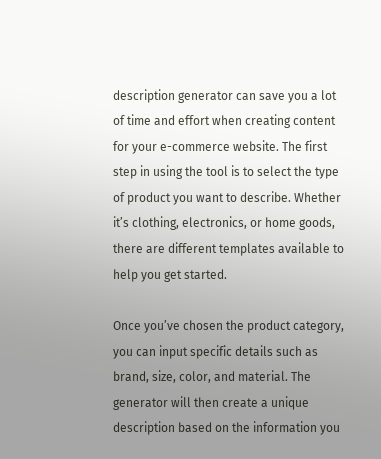description generator can save you a lot of time and effort when creating content for your e-commerce website. The first step in using the tool is to select the type of product you want to describe. Whether it’s clothing, electronics, or home goods, there are different templates available to help you get started.

Once you’ve chosen the product category, you can input specific details such as brand, size, color, and material. The generator will then create a unique description based on the information you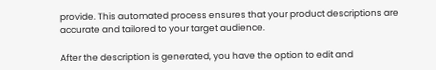provide. This automated process ensures that your product descriptions are accurate and tailored to your target audience.

After the description is generated, you have the option to edit and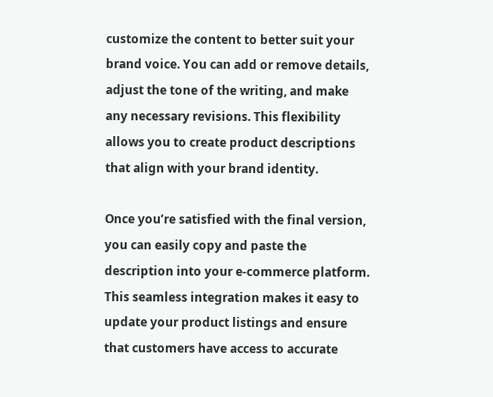customize the content to better suit your brand voice. You can add or remove details, adjust the tone of the writing, and make any necessary revisions. This flexibility allows you to create product descriptions that align with your brand identity.

Once you’re satisfied with the final version, you can easily copy and paste the description into your e-commerce platform. This seamless integration makes it easy to update your product listings and ensure that customers have access to accurate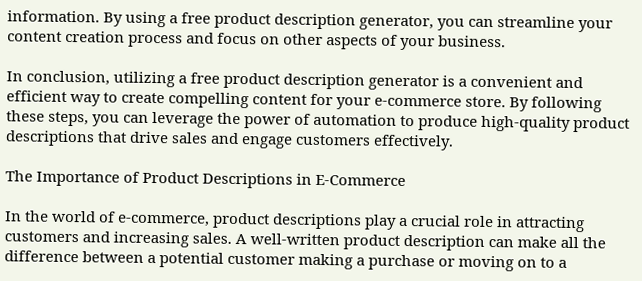information. By using a free product description generator, you can streamline your content creation process and focus on other aspects of your business.

In conclusion, utilizing a free product description generator is a convenient and efficient way to create compelling content for your e-commerce store. By following these steps, you can leverage the power of automation to produce high-quality product descriptions that drive sales and engage customers effectively.

The Importance of Product Descriptions in E-Commerce

In the world of e-commerce, product descriptions play a crucial role in attracting customers and increasing sales. A well-written product description can make all the difference between a potential customer making a purchase or moving on to a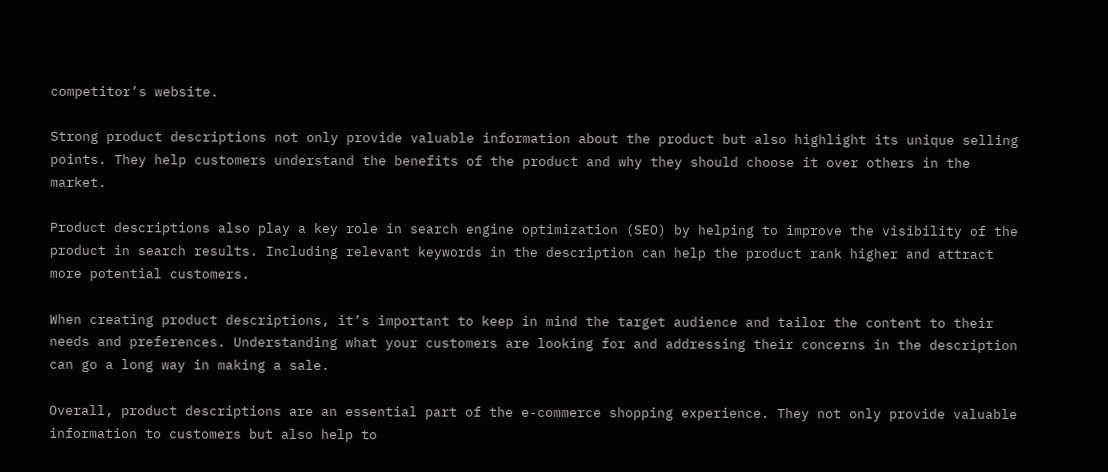competitor’s website.

Strong product descriptions not only provide valuable information about the product but also highlight its unique selling points. They help customers understand the benefits of the product and why they should choose it over others in the market.

Product descriptions also play a key role in search engine optimization (SEO) by helping to improve the visibility of the product in search results. Including relevant keywords in the description can help the product rank higher and attract more potential customers.

When creating product descriptions, it’s important to keep in mind the target audience and tailor the content to their needs and preferences. Understanding what your customers are looking for and addressing their concerns in the description can go a long way in making a sale.

Overall, product descriptions are an essential part of the e-commerce shopping experience. They not only provide valuable information to customers but also help to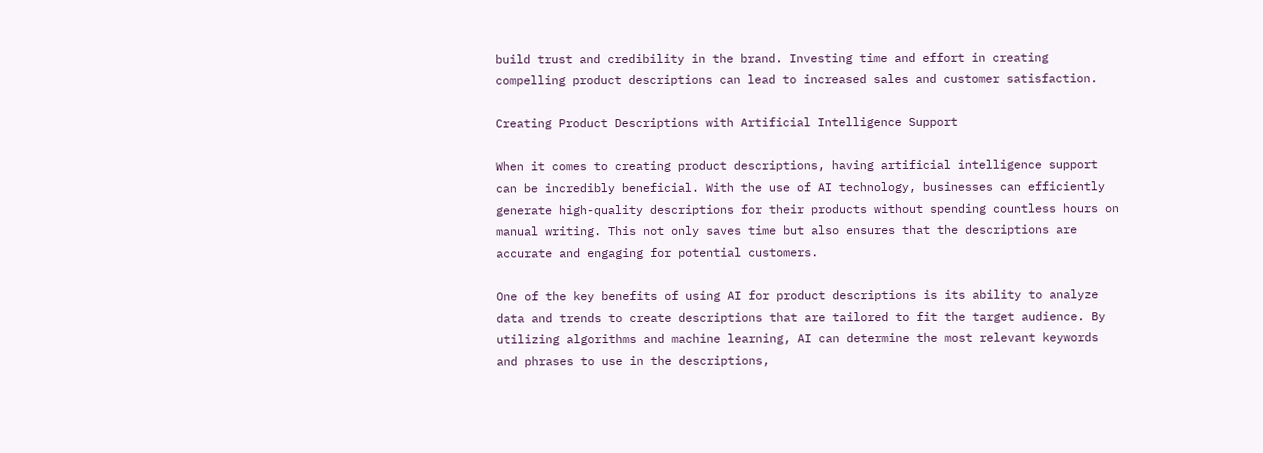build trust and credibility in the brand. Investing time and effort in creating compelling product descriptions can lead to increased sales and customer satisfaction.

Creating Product Descriptions with Artificial Intelligence Support

When it comes to creating product descriptions, having artificial intelligence support can be incredibly beneficial. With the use of AI technology, businesses can efficiently generate high-quality descriptions for their products without spending countless hours on manual writing. This not only saves time but also ensures that the descriptions are accurate and engaging for potential customers.

One of the key benefits of using AI for product descriptions is its ability to analyze data and trends to create descriptions that are tailored to fit the target audience. By utilizing algorithms and machine learning, AI can determine the most relevant keywords and phrases to use in the descriptions,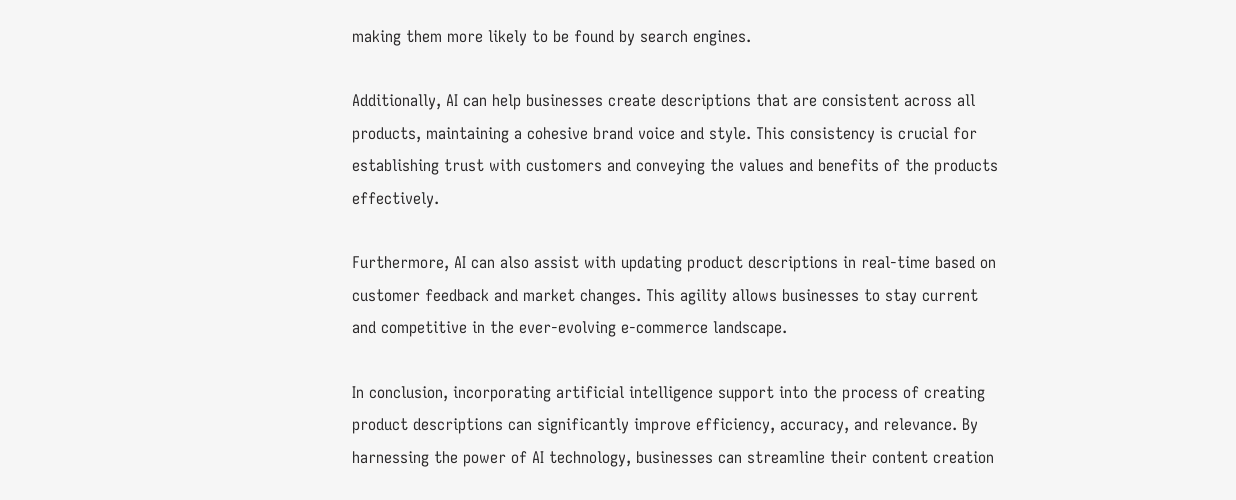making them more likely to be found by search engines.

Additionally, AI can help businesses create descriptions that are consistent across all products, maintaining a cohesive brand voice and style. This consistency is crucial for establishing trust with customers and conveying the values and benefits of the products effectively.

Furthermore, AI can also assist with updating product descriptions in real-time based on customer feedback and market changes. This agility allows businesses to stay current and competitive in the ever-evolving e-commerce landscape.

In conclusion, incorporating artificial intelligence support into the process of creating product descriptions can significantly improve efficiency, accuracy, and relevance. By harnessing the power of AI technology, businesses can streamline their content creation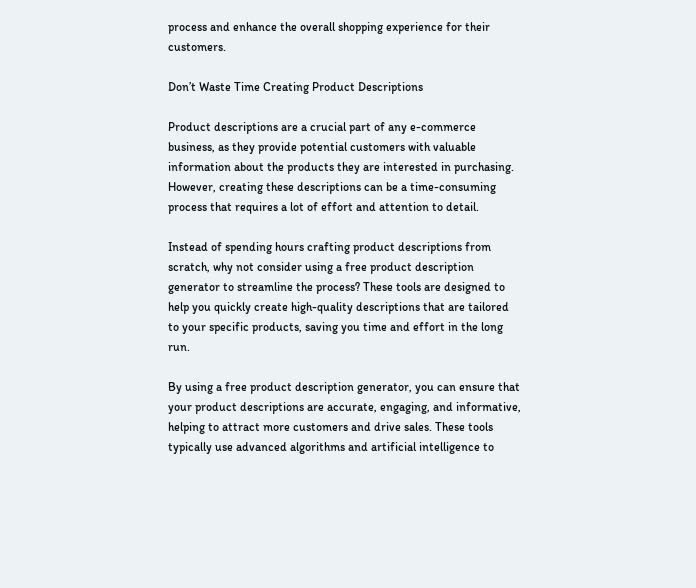process and enhance the overall shopping experience for their customers.

Don’t Waste Time Creating Product Descriptions

Product descriptions are a crucial part of any e-commerce business, as they provide potential customers with valuable information about the products they are interested in purchasing. However, creating these descriptions can be a time-consuming process that requires a lot of effort and attention to detail.

Instead of spending hours crafting product descriptions from scratch, why not consider using a free product description generator to streamline the process? These tools are designed to help you quickly create high-quality descriptions that are tailored to your specific products, saving you time and effort in the long run.

By using a free product description generator, you can ensure that your product descriptions are accurate, engaging, and informative, helping to attract more customers and drive sales. These tools typically use advanced algorithms and artificial intelligence to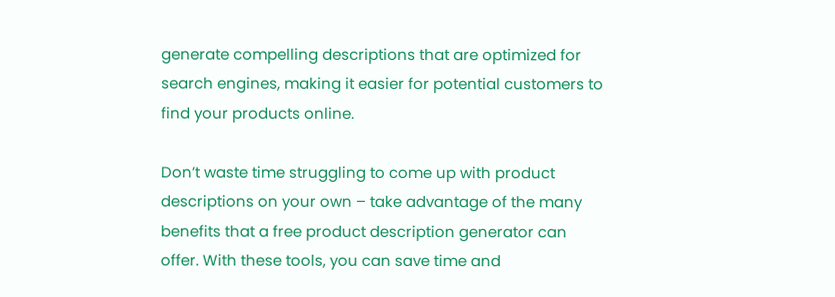generate compelling descriptions that are optimized for search engines, making it easier for potential customers to find your products online.

Don’t waste time struggling to come up with product descriptions on your own – take advantage of the many benefits that a free product description generator can offer. With these tools, you can save time and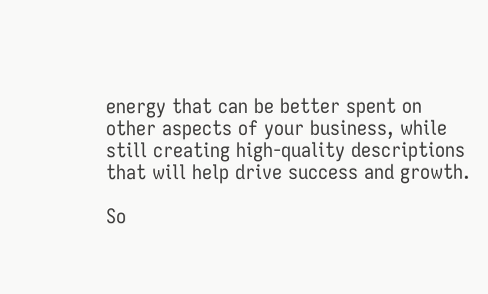energy that can be better spent on other aspects of your business, while still creating high-quality descriptions that will help drive success and growth.

So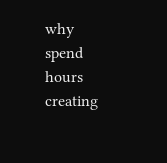why spend hours creating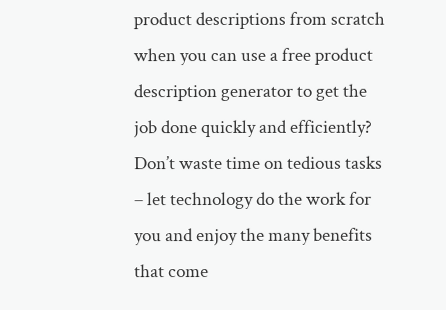product descriptions from scratch when you can use a free product description generator to get the job done quickly and efficiently? Don’t waste time on tedious tasks – let technology do the work for you and enjoy the many benefits that come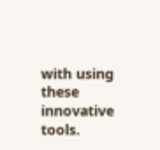with using these innovative tools.